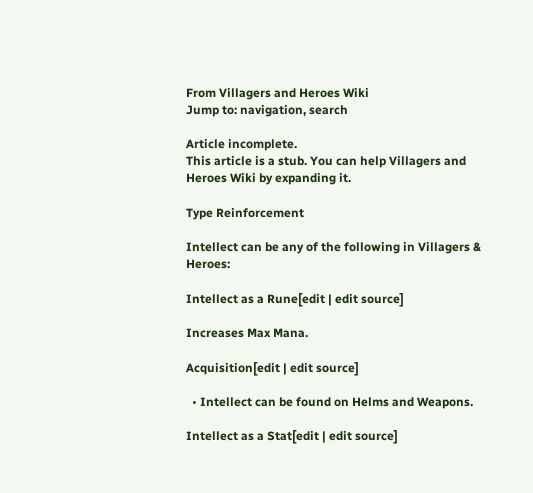From Villagers and Heroes Wiki
Jump to: navigation, search

Article incomplete.
This article is a stub. You can help Villagers and Heroes Wiki by expanding it.

Type Reinforcement

Intellect can be any of the following in Villagers & Heroes:

Intellect as a Rune[edit | edit source]

Increases Max Mana.

Acquisition[edit | edit source]

  • Intellect can be found on Helms and Weapons.

Intellect as a Stat[edit | edit source]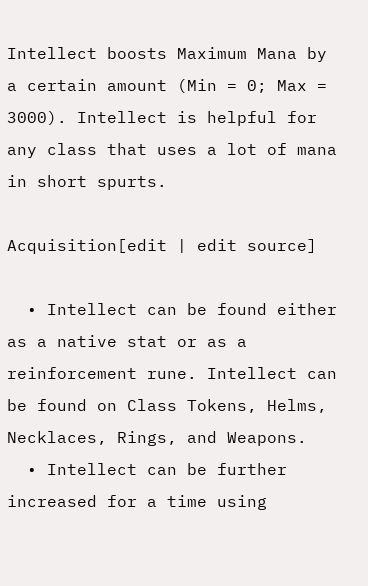Intellect boosts Maximum Mana by a certain amount (Min = 0; Max = 3000). Intellect is helpful for any class that uses a lot of mana in short spurts.

Acquisition[edit | edit source]

  • Intellect can be found either as a native stat or as a reinforcement rune. Intellect can be found on Class Tokens, Helms, Necklaces, Rings, and Weapons.
  • Intellect can be further increased for a time using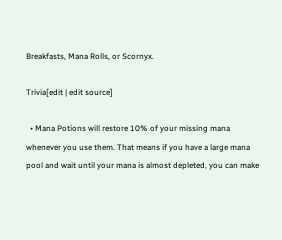Breakfasts, Mana Rolls, or Scornyx.

Trivia[edit | edit source]

  • Mana Potions will restore 10% of your missing mana whenever you use them. That means if you have a large mana pool and wait until your mana is almost depleted, you can make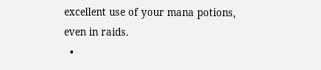excellent use of your mana potions, even in raids.
  •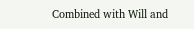Combined with Will and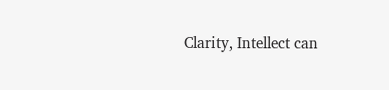Clarity, Intellect can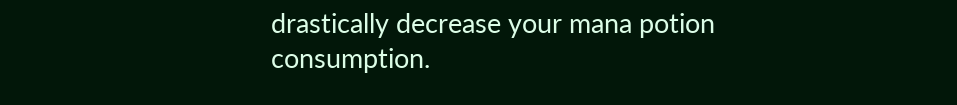drastically decrease your mana potion consumption.